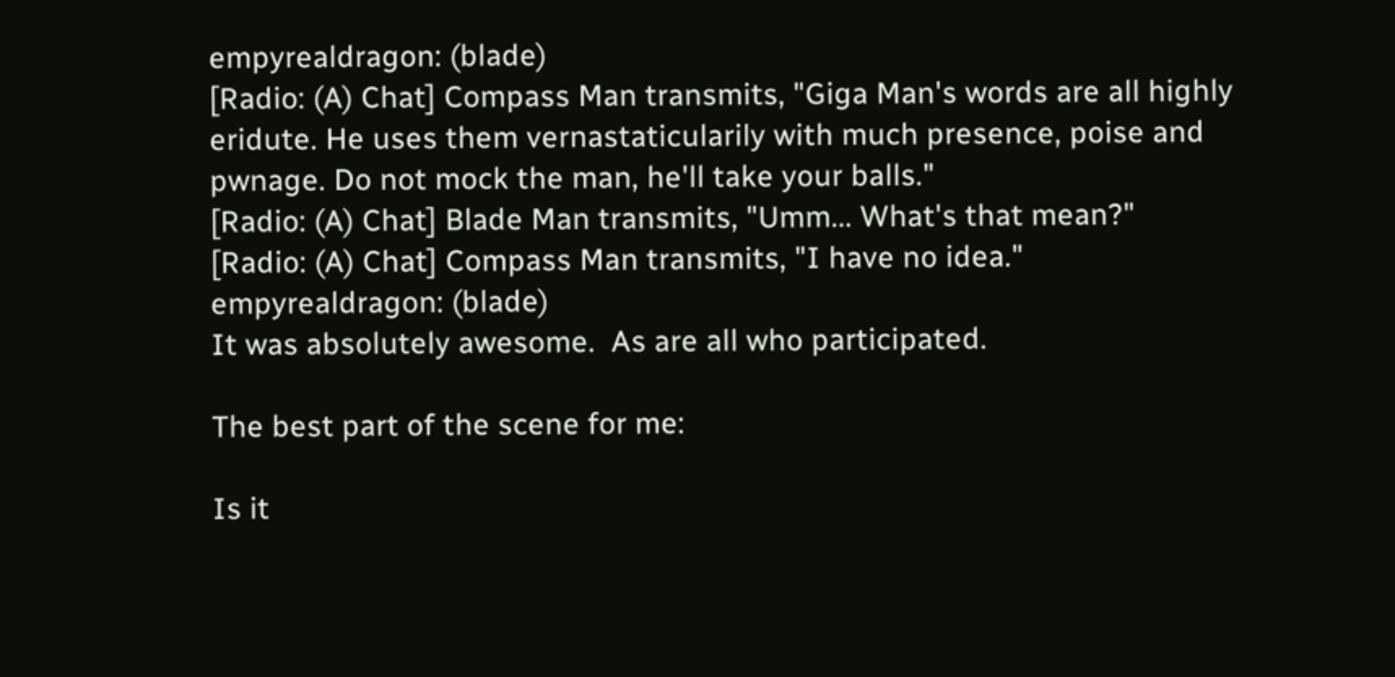empyrealdragon: (blade)
[Radio: (A) Chat] Compass Man transmits, "Giga Man's words are all highly eridute. He uses them vernastaticularily with much presence, poise and pwnage. Do not mock the man, he'll take your balls."
[Radio: (A) Chat] Blade Man transmits, "Umm... What's that mean?"
[Radio: (A) Chat] Compass Man transmits, "I have no idea."
empyrealdragon: (blade)
It was absolutely awesome.  As are all who participated.

The best part of the scene for me:

Is it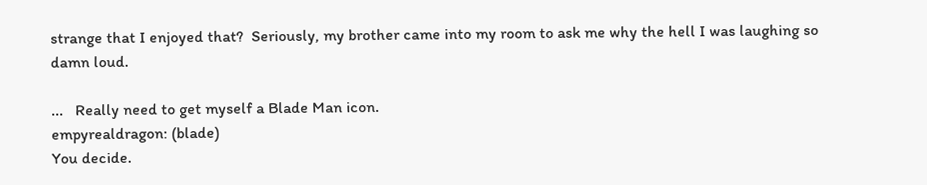strange that I enjoyed that?  Seriously, my brother came into my room to ask me why the hell I was laughing so damn loud.

...   Really need to get myself a Blade Man icon.
empyrealdragon: (blade)
You decide.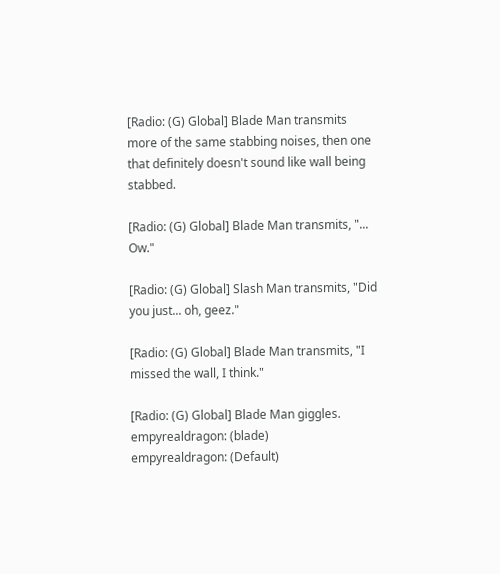[Radio: (G) Global] Blade Man transmits more of the same stabbing noises, then one that definitely doesn't sound like wall being stabbed.

[Radio: (G) Global] Blade Man transmits, "... Ow."

[Radio: (G) Global] Slash Man transmits, "Did you just... oh, geez."

[Radio: (G) Global] Blade Man transmits, "I missed the wall, I think."

[Radio: (G) Global] Blade Man giggles.
empyrealdragon: (blade)
empyrealdragon: (Default)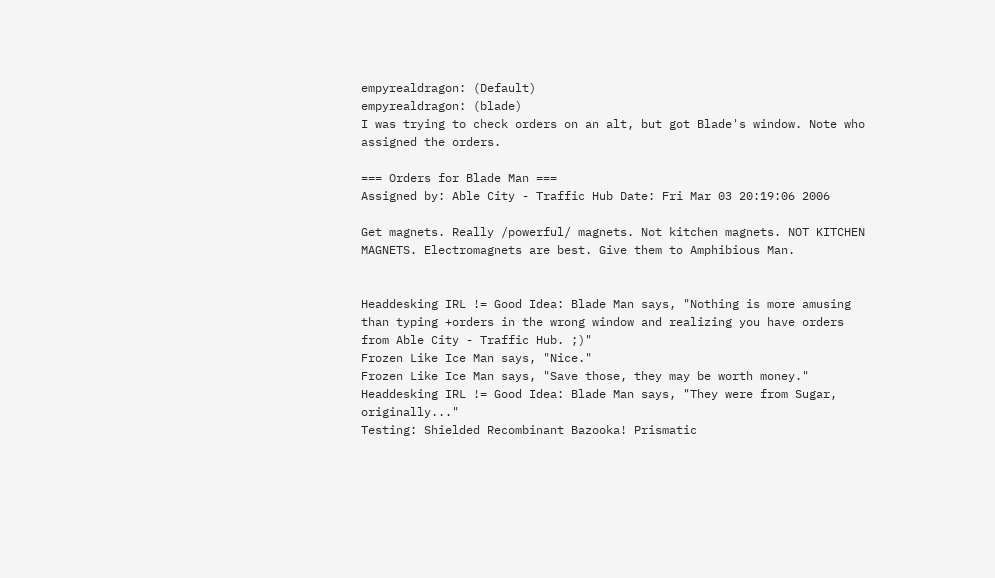empyrealdragon: (Default)
empyrealdragon: (blade)
I was trying to check orders on an alt, but got Blade's window. Note who assigned the orders.

=== Orders for Blade Man ===
Assigned by: Able City - Traffic Hub Date: Fri Mar 03 20:19:06 2006

Get magnets. Really /powerful/ magnets. Not kitchen magnets. NOT KITCHEN MAGNETS. Electromagnets are best. Give them to Amphibious Man.


Headdesking IRL != Good Idea: Blade Man says, "Nothing is more amusing than typing +orders in the wrong window and realizing you have orders from Able City - Traffic Hub. ;)"
Frozen Like Ice Man says, "Nice."
Frozen Like Ice Man says, "Save those, they may be worth money."
Headdesking IRL != Good Idea: Blade Man says, "They were from Sugar, originally..."
Testing: Shielded Recombinant Bazooka! Prismatic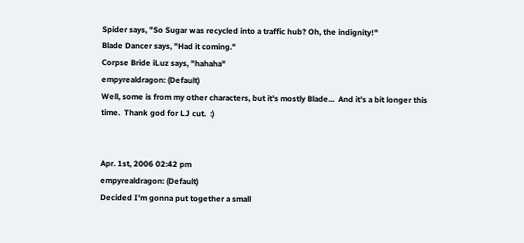Spider says, "So Sugar was recycled into a traffic hub? Oh, the indignity!"
Blade Dancer says, "Had it coming."
Corpse Bride iLuz says, "hahaha"
empyrealdragon: (Default)
Well, some is from my other characters, but it's mostly Blade...  And it's a bit longer this time.  Thank god for LJ cut.  :)


Apr. 1st, 2006 02:42 pm
empyrealdragon: (Default)
Decided I'm gonna put together a small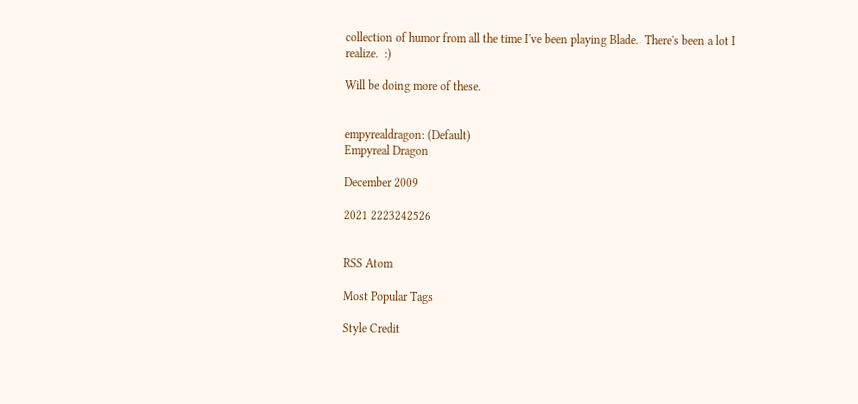collection of humor from all the time I've been playing Blade.  There's been a lot I realize.  :)

Will be doing more of these.


empyrealdragon: (Default)
Empyreal Dragon

December 2009

2021 2223242526


RSS Atom

Most Popular Tags

Style Credit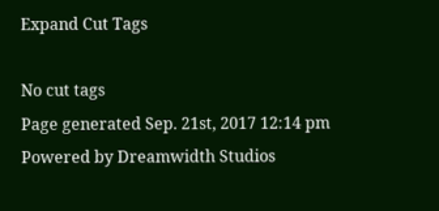Expand Cut Tags

No cut tags
Page generated Sep. 21st, 2017 12:14 pm
Powered by Dreamwidth Studios